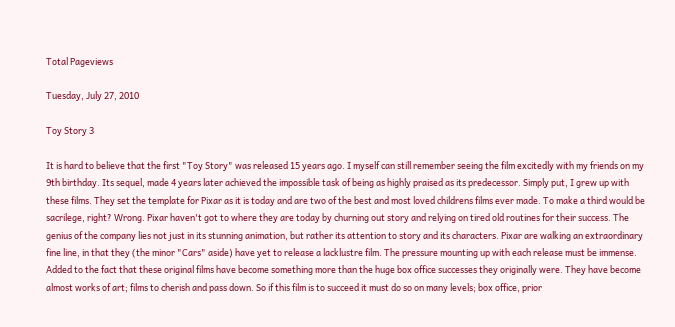Total Pageviews

Tuesday, July 27, 2010

Toy Story 3

It is hard to believe that the first "Toy Story" was released 15 years ago. I myself can still remember seeing the film excitedly with my friends on my 9th birthday. Its sequel, made 4 years later achieved the impossible task of being as highly praised as its predecessor. Simply put, I grew up with these films. They set the template for Pixar as it is today and are two of the best and most loved childrens films ever made. To make a third would be sacrilege, right? Wrong. Pixar haven't got to where they are today by churning out story and relying on tired old routines for their success. The genius of the company lies not just in its stunning animation, but rather its attention to story and its characters. Pixar are walking an extraordinary fine line, in that they (the minor "Cars" aside) have yet to release a lacklustre film. The pressure mounting up with each release must be immense. Added to the fact that these original films have become something more than the huge box office successes they originally were. They have become almost works of art; films to cherish and pass down. So if this film is to succeed it must do so on many levels; box office, prior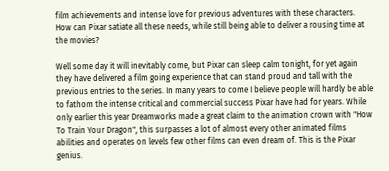film achievements and intense love for previous adventures with these characters. How can Pixar satiate all these needs, while still being able to deliver a rousing time at the movies?

Well some day it will inevitably come, but Pixar can sleep calm tonight, for yet again they have delivered a film going experience that can stand proud and tall with the previous entries to the series. In many years to come I believe people will hardly be able to fathom the intense critical and commercial success Pixar have had for years. While only earlier this year Dreamworks made a great claim to the animation crown with "How To Train Your Dragon", this surpasses a lot of almost every other animated films abilities and operates on levels few other films can even dream of. This is the Pixar genius.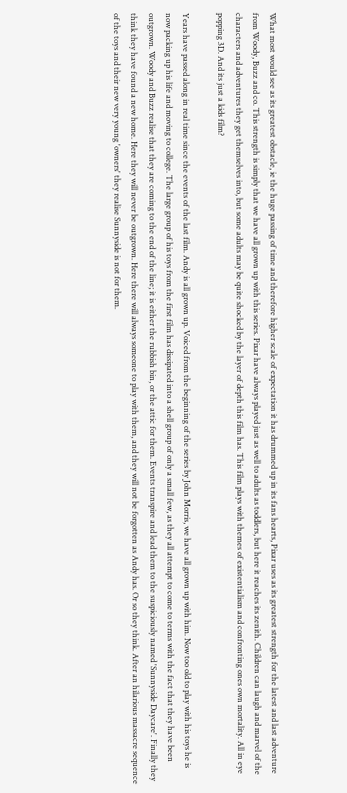What most would see as its greatest obstacle, ie the huge passing of time and therefore higher scale of expectation it has drummed up in its fans hearts, Pixar uses as its greatest strength for the latest and last adventure from Woody, Buzz and co. This strength is simply that we have all grown up with this series. Pixar have always played just as well to adults as toddlers, but here it reaches its zenith. Children can laugh and marvel of the characters and adventures they get themselves into, but some adults may be quite shocked by the layer of depth this film has. This film plays with themes of existentialism and confronting ones own mortality. All in eye popping 3D. And its just a kids film?

Years have passed along in real time since the events of the last film. Andy is all grown up. Voiced from the beginning of the series by John Morris, we have all grown up with him. Now too old to play with his toys he is now packing up his life and moving to college. The large group of his toys from the first film has dissipated into a shell group of only a small few, as they all attempt to come to terms with the fact that they have been outgrown. Woody and Buzz realise that they are coming to the end of the line; it is either the rubbish bin, or the attic for them. Events transpire and lead them to the suspiciously named 'Sunnyside Daycare'. Finally they think they have found a new home. Here they will never be outgrown. Here there will always someone to play with them, and they will not be forgotten as Andy has. Or so they think. After an hilarious massacre sequence of the toys and their new very young 'owners' they realise Sunnyside is not for them.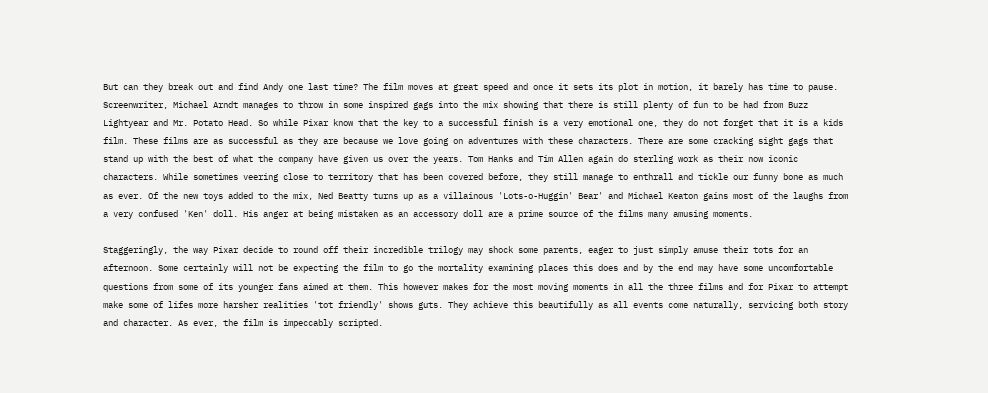But can they break out and find Andy one last time? The film moves at great speed and once it sets its plot in motion, it barely has time to pause. Screenwriter, Michael Arndt manages to throw in some inspired gags into the mix showing that there is still plenty of fun to be had from Buzz Lightyear and Mr. Potato Head. So while Pixar know that the key to a successful finish is a very emotional one, they do not forget that it is a kids film. These films are as successful as they are because we love going on adventures with these characters. There are some cracking sight gags that stand up with the best of what the company have given us over the years. Tom Hanks and Tim Allen again do sterling work as their now iconic characters. While sometimes veering close to territory that has been covered before, they still manage to enthrall and tickle our funny bone as much as ever. Of the new toys added to the mix, Ned Beatty turns up as a villainous 'Lots-o-Huggin' Bear' and Michael Keaton gains most of the laughs from a very confused 'Ken' doll. His anger at being mistaken as an accessory doll are a prime source of the films many amusing moments.

Staggeringly, the way Pixar decide to round off their incredible trilogy may shock some parents, eager to just simply amuse their tots for an afternoon. Some certainly will not be expecting the film to go the mortality examining places this does and by the end may have some uncomfortable questions from some of its younger fans aimed at them. This however makes for the most moving moments in all the three films and for Pixar to attempt make some of lifes more harsher realities 'tot friendly' shows guts. They achieve this beautifully as all events come naturally, servicing both story and character. As ever, the film is impeccably scripted.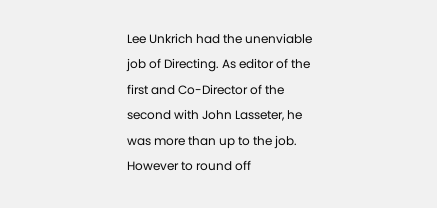Lee Unkrich had the unenviable job of Directing. As editor of the first and Co-Director of the second with John Lasseter, he was more than up to the job. However to round off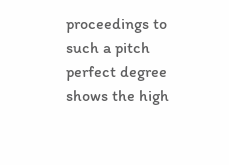proceedings to such a pitch perfect degree shows the high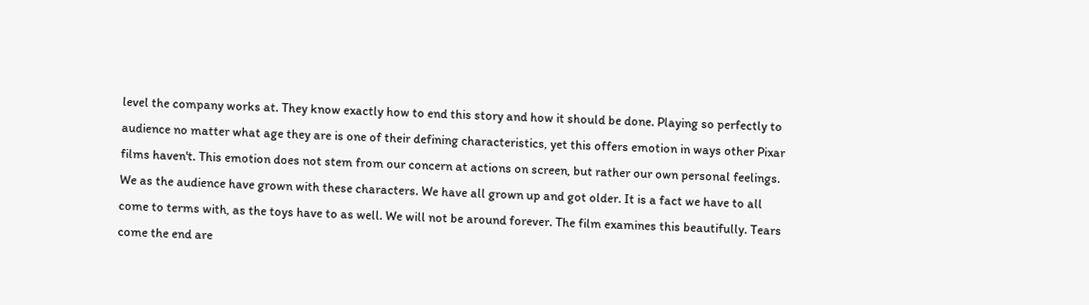level the company works at. They know exactly how to end this story and how it should be done. Playing so perfectly to audience no matter what age they are is one of their defining characteristics, yet this offers emotion in ways other Pixar films haven't. This emotion does not stem from our concern at actions on screen, but rather our own personal feelings. We as the audience have grown with these characters. We have all grown up and got older. It is a fact we have to all come to terms with, as the toys have to as well. We will not be around forever. The film examines this beautifully. Tears come the end are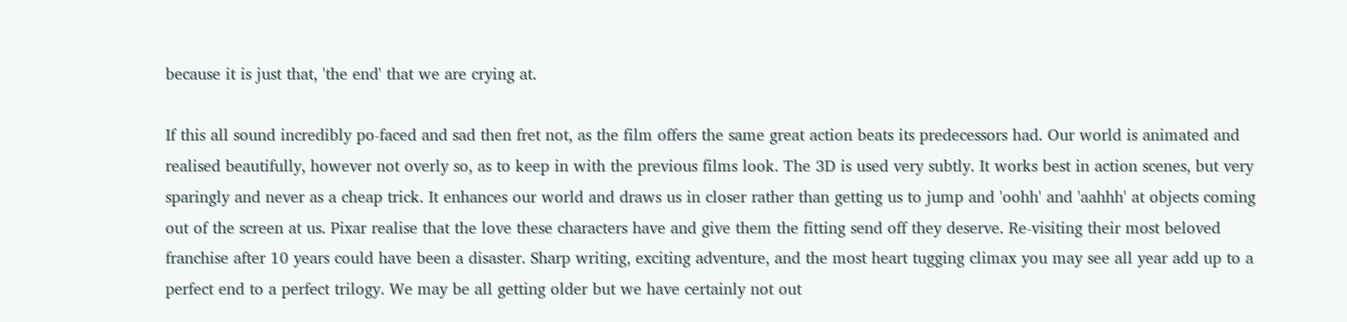because it is just that, 'the end' that we are crying at.

If this all sound incredibly po-faced and sad then fret not, as the film offers the same great action beats its predecessors had. Our world is animated and realised beautifully, however not overly so, as to keep in with the previous films look. The 3D is used very subtly. It works best in action scenes, but very sparingly and never as a cheap trick. It enhances our world and draws us in closer rather than getting us to jump and 'oohh' and 'aahhh' at objects coming out of the screen at us. Pixar realise that the love these characters have and give them the fitting send off they deserve. Re-visiting their most beloved franchise after 10 years could have been a disaster. Sharp writing, exciting adventure, and the most heart tugging climax you may see all year add up to a perfect end to a perfect trilogy. We may be all getting older but we have certainly not out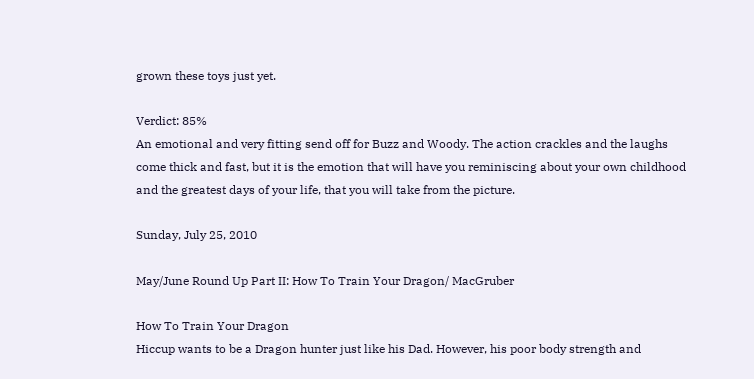grown these toys just yet.

Verdict: 85%
An emotional and very fitting send off for Buzz and Woody. The action crackles and the laughs come thick and fast, but it is the emotion that will have you reminiscing about your own childhood and the greatest days of your life, that you will take from the picture.

Sunday, July 25, 2010

May/June Round Up Part II: How To Train Your Dragon/ MacGruber

How To Train Your Dragon
Hiccup wants to be a Dragon hunter just like his Dad. However, his poor body strength and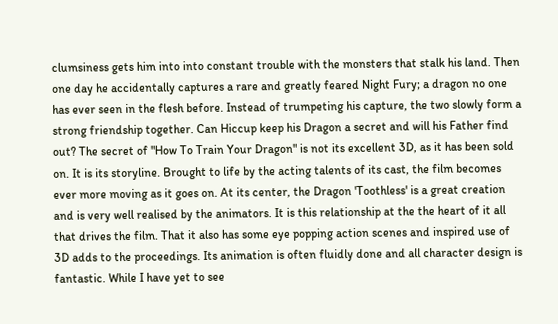clumsiness gets him into into constant trouble with the monsters that stalk his land. Then one day he accidentally captures a rare and greatly feared Night Fury; a dragon no one has ever seen in the flesh before. Instead of trumpeting his capture, the two slowly form a strong friendship together. Can Hiccup keep his Dragon a secret and will his Father find out? The secret of "How To Train Your Dragon" is not its excellent 3D, as it has been sold on. It is its storyline. Brought to life by the acting talents of its cast, the film becomes ever more moving as it goes on. At its center, the Dragon 'Toothless' is a great creation and is very well realised by the animators. It is this relationship at the the heart of it all that drives the film. That it also has some eye popping action scenes and inspired use of 3D adds to the proceedings. Its animation is often fluidly done and all character design is fantastic. While I have yet to see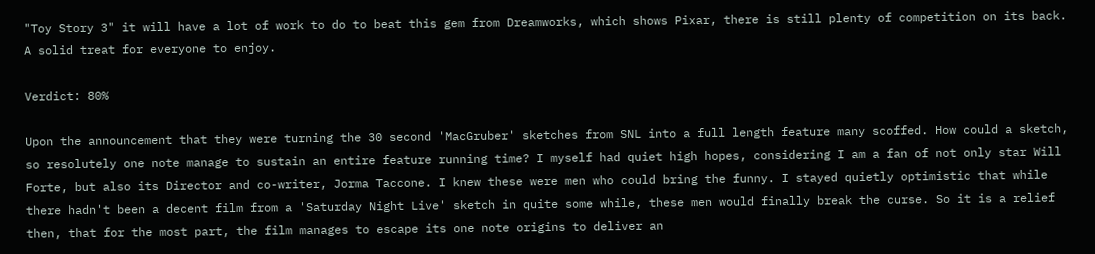"Toy Story 3" it will have a lot of work to do to beat this gem from Dreamworks, which shows Pixar, there is still plenty of competition on its back. A solid treat for everyone to enjoy.

Verdict: 80%

Upon the announcement that they were turning the 30 second 'MacGruber' sketches from SNL into a full length feature many scoffed. How could a sketch, so resolutely one note manage to sustain an entire feature running time? I myself had quiet high hopes, considering I am a fan of not only star Will Forte, but also its Director and co-writer, Jorma Taccone. I knew these were men who could bring the funny. I stayed quietly optimistic that while there hadn't been a decent film from a 'Saturday Night Live' sketch in quite some while, these men would finally break the curse. So it is a relief then, that for the most part, the film manages to escape its one note origins to deliver an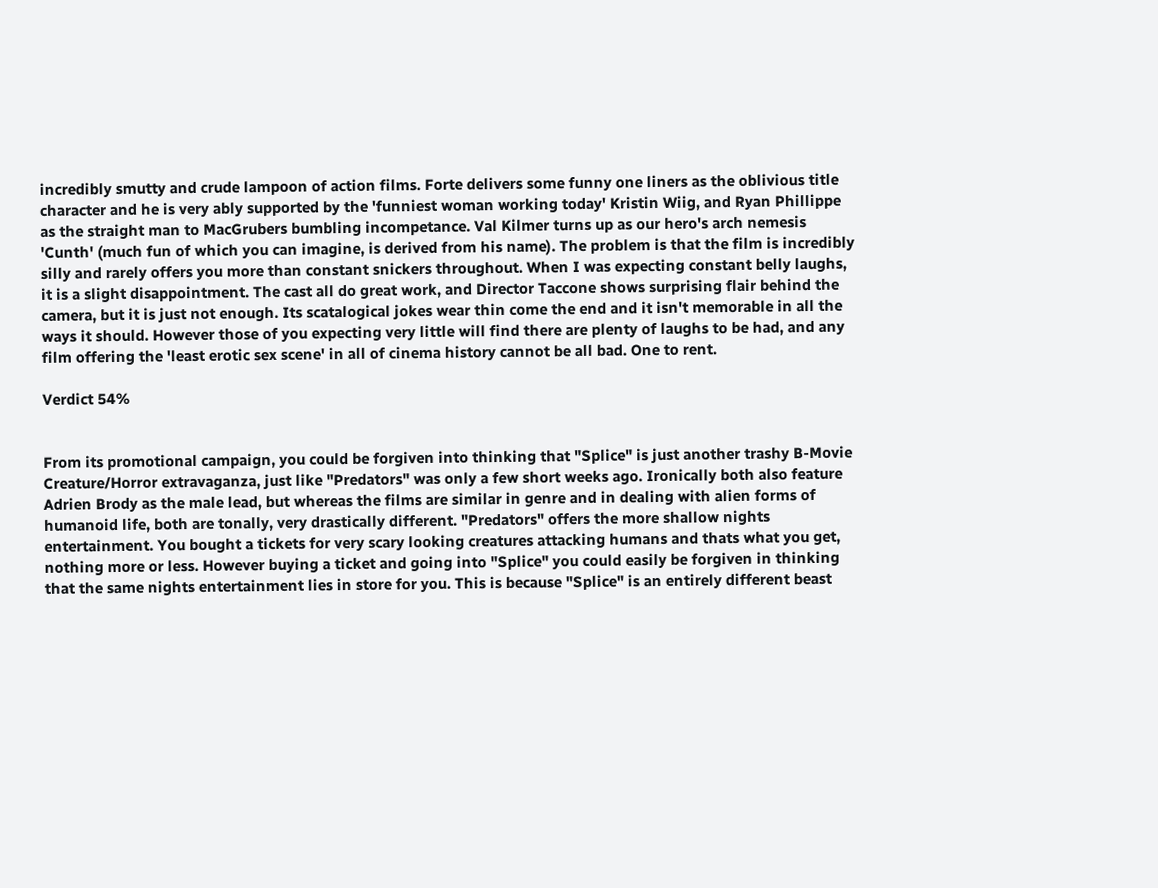incredibly smutty and crude lampoon of action films. Forte delivers some funny one liners as the oblivious title character and he is very ably supported by the 'funniest woman working today' Kristin Wiig, and Ryan Phillippe as the straight man to MacGrubers bumbling incompetance. Val Kilmer turns up as our hero's arch nemesis 'Cunth' (much fun of which you can imagine, is derived from his name). The problem is that the film is incredibly silly and rarely offers you more than constant snickers throughout. When I was expecting constant belly laughs, it is a slight disappointment. The cast all do great work, and Director Taccone shows surprising flair behind the camera, but it is just not enough. Its scatalogical jokes wear thin come the end and it isn't memorable in all the ways it should. However those of you expecting very little will find there are plenty of laughs to be had, and any film offering the 'least erotic sex scene' in all of cinema history cannot be all bad. One to rent.

Verdict 54%


From its promotional campaign, you could be forgiven into thinking that "Splice" is just another trashy B-Movie Creature/Horror extravaganza, just like "Predators" was only a few short weeks ago. Ironically both also feature Adrien Brody as the male lead, but whereas the films are similar in genre and in dealing with alien forms of humanoid life, both are tonally, very drastically different. "Predators" offers the more shallow nights entertainment. You bought a tickets for very scary looking creatures attacking humans and thats what you get, nothing more or less. However buying a ticket and going into "Splice" you could easily be forgiven in thinking that the same nights entertainment lies in store for you. This is because "Splice" is an entirely different beast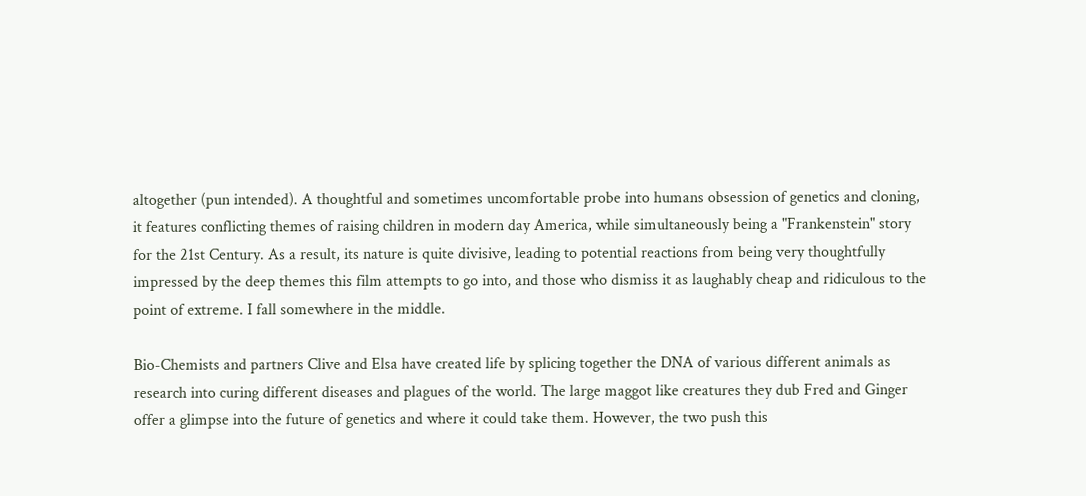altogether (pun intended). A thoughtful and sometimes uncomfortable probe into humans obsession of genetics and cloning, it features conflicting themes of raising children in modern day America, while simultaneously being a "Frankenstein" story for the 21st Century. As a result, its nature is quite divisive, leading to potential reactions from being very thoughtfully impressed by the deep themes this film attempts to go into, and those who dismiss it as laughably cheap and ridiculous to the point of extreme. I fall somewhere in the middle.

Bio-Chemists and partners Clive and Elsa have created life by splicing together the DNA of various different animals as research into curing different diseases and plagues of the world. The large maggot like creatures they dub Fred and Ginger offer a glimpse into the future of genetics and where it could take them. However, the two push this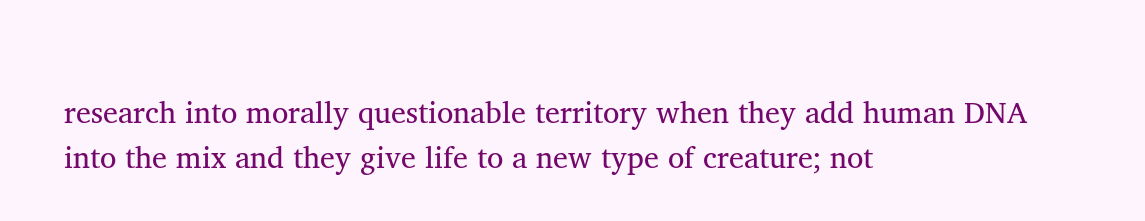research into morally questionable territory when they add human DNA into the mix and they give life to a new type of creature; not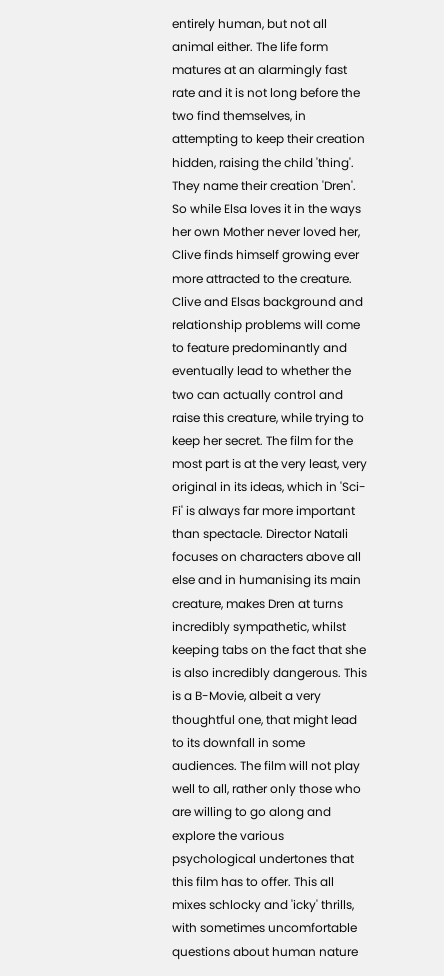entirely human, but not all animal either. The life form matures at an alarmingly fast rate and it is not long before the two find themselves, in attempting to keep their creation hidden, raising the child 'thing'. They name their creation 'Dren'. So while Elsa loves it in the ways her own Mother never loved her, Clive finds himself growing ever more attracted to the creature. Clive and Elsas background and relationship problems will come to feature predominantly and eventually lead to whether the two can actually control and raise this creature, while trying to keep her secret. The film for the most part is at the very least, very original in its ideas, which in 'Sci-Fi' is always far more important than spectacle. Director Natali focuses on characters above all else and in humanising its main creature, makes Dren at turns incredibly sympathetic, whilst keeping tabs on the fact that she is also incredibly dangerous. This is a B-Movie, albeit a very thoughtful one, that might lead to its downfall in some audiences. The film will not play well to all, rather only those who are willing to go along and explore the various psychological undertones that this film has to offer. This all mixes schlocky and 'icky' thrills, with sometimes uncomfortable questions about human nature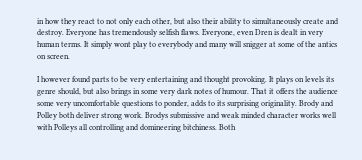in how they react to not only each other, but also their ability to simultaneously create and destroy. Everyone has tremendously selfish flaws. Everyone, even Dren is dealt in very human terms. It simply wont play to everybody and many will snigger at some of the antics on screen.

I however found parts to be very entertaining and thought provoking. It plays on levels its genre should, but also brings in some very dark notes of humour. That it offers the audience some very uncomfortable questions to ponder, adds to its surprising originality. Brody and Polley both deliver strong work. Brodys submissive and weak minded character works well with Polleys all controlling and domineering bitchiness. Both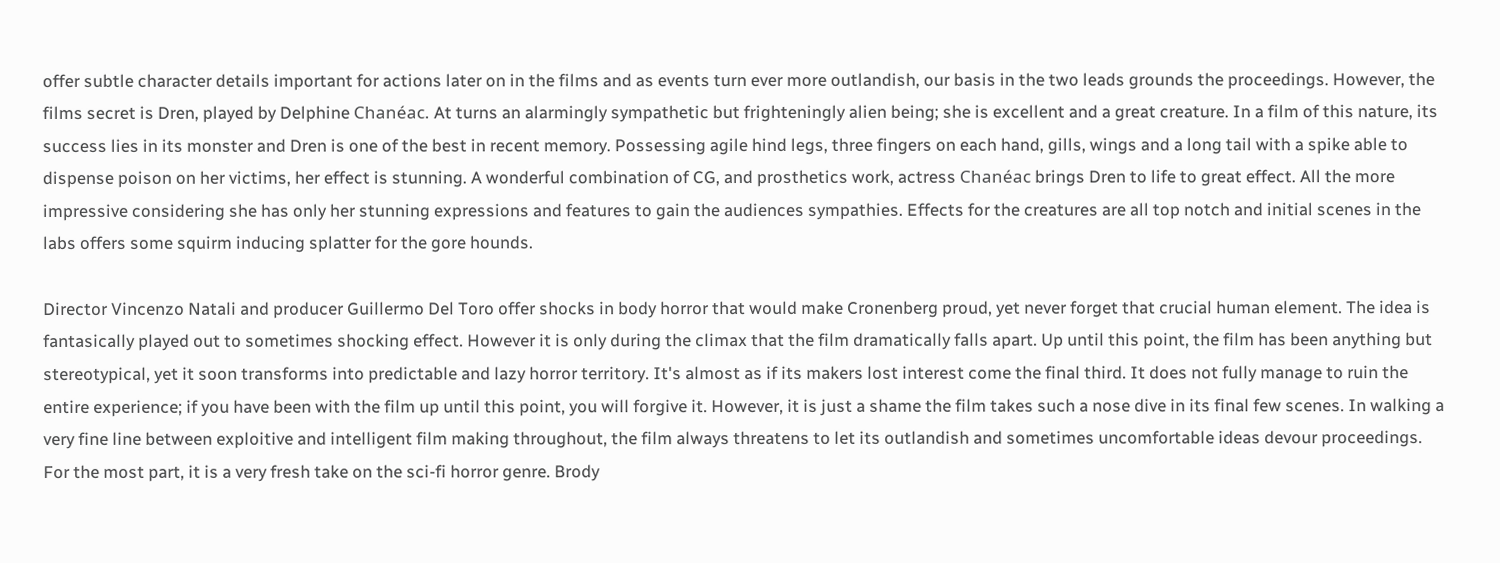offer subtle character details important for actions later on in the films and as events turn ever more outlandish, our basis in the two leads grounds the proceedings. However, the films secret is Dren, played by Delphine Chanéac. At turns an alarmingly sympathetic but frighteningly alien being; she is excellent and a great creature. In a film of this nature, its success lies in its monster and Dren is one of the best in recent memory. Possessing agile hind legs, three fingers on each hand, gills, wings and a long tail with a spike able to dispense poison on her victims, her effect is stunning. A wonderful combination of CG, and prosthetics work, actress Chanéac brings Dren to life to great effect. All the more impressive considering she has only her stunning expressions and features to gain the audiences sympathies. Effects for the creatures are all top notch and initial scenes in the labs offers some squirm inducing splatter for the gore hounds.

Director Vincenzo Natali and producer Guillermo Del Toro offer shocks in body horror that would make Cronenberg proud, yet never forget that crucial human element. The idea is fantasically played out to sometimes shocking effect. However it is only during the climax that the film dramatically falls apart. Up until this point, the film has been anything but stereotypical, yet it soon transforms into predictable and lazy horror territory. It's almost as if its makers lost interest come the final third. It does not fully manage to ruin the entire experience; if you have been with the film up until this point, you will forgive it. However, it is just a shame the film takes such a nose dive in its final few scenes. In walking a very fine line between exploitive and intelligent film making throughout, the film always threatens to let its outlandish and sometimes uncomfortable ideas devour proceedings. For the most part, it is a very fresh take on the sci-fi horror genre. Brody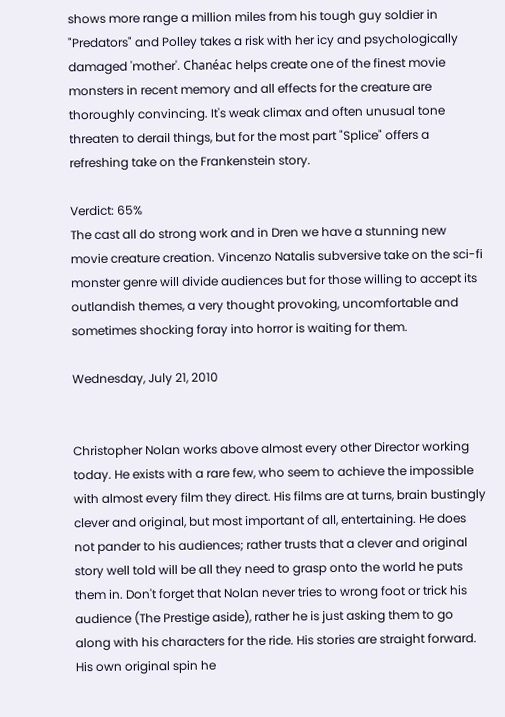shows more range a million miles from his tough guy soldier in "Predators" and Polley takes a risk with her icy and psychologically damaged 'mother'. Chanéac helps create one of the finest movie monsters in recent memory and all effects for the creature are thoroughly convincing. It's weak climax and often unusual tone threaten to derail things, but for the most part "Splice" offers a refreshing take on the Frankenstein story.

Verdict: 65%
The cast all do strong work and in Dren we have a stunning new movie creature creation. Vincenzo Natalis subversive take on the sci-fi monster genre will divide audiences but for those willing to accept its outlandish themes, a very thought provoking, uncomfortable and sometimes shocking foray into horror is waiting for them.

Wednesday, July 21, 2010


Christopher Nolan works above almost every other Director working today. He exists with a rare few, who seem to achieve the impossible with almost every film they direct. His films are at turns, brain bustingly clever and original, but most important of all, entertaining. He does not pander to his audiences; rather trusts that a clever and original story well told will be all they need to grasp onto the world he puts them in. Don't forget that Nolan never tries to wrong foot or trick his audience (The Prestige aside), rather he is just asking them to go along with his characters for the ride. His stories are straight forward. His own original spin he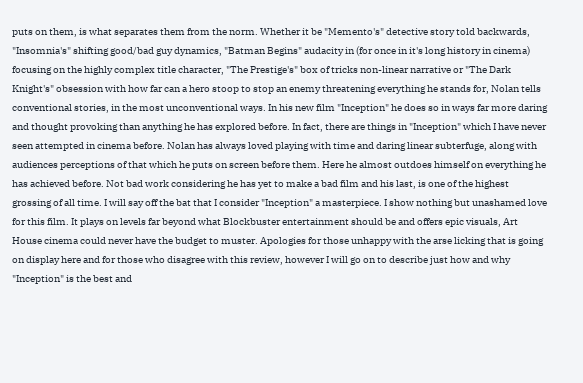puts on them, is what separates them from the norm. Whether it be "Memento's" detective story told backwards, "Insomnia's" shifting good/bad guy dynamics, "Batman Begins" audacity in (for once in it's long history in cinema) focusing on the highly complex title character, "The Prestige's" box of tricks non-linear narrative or "The Dark Knight's" obsession with how far can a hero stoop to stop an enemy threatening everything he stands for, Nolan tells conventional stories, in the most unconventional ways. In his new film "Inception" he does so in ways far more daring and thought provoking than anything he has explored before. In fact, there are things in "Inception" which I have never seen attempted in cinema before. Nolan has always loved playing with time and daring linear subterfuge, along with audiences perceptions of that which he puts on screen before them. Here he almost outdoes himself on everything he has achieved before. Not bad work considering he has yet to make a bad film and his last, is one of the highest grossing of all time. I will say off the bat that I consider "Inception" a masterpiece. I show nothing but unashamed love for this film. It plays on levels far beyond what Blockbuster entertainment should be and offers epic visuals, Art House cinema could never have the budget to muster. Apologies for those unhappy with the arse licking that is going on display here and for those who disagree with this review, however I will go on to describe just how and why "Inception" is the best and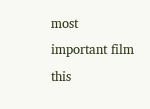most important film this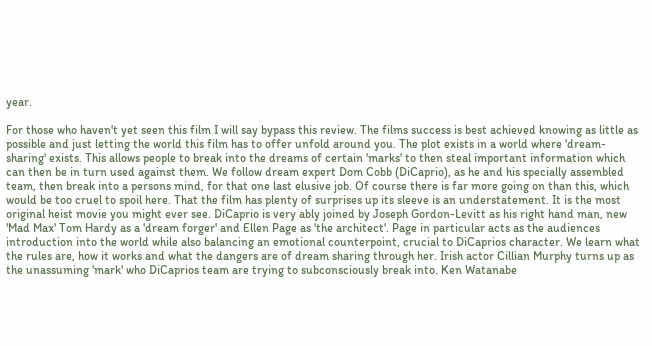year.

For those who haven't yet seen this film I will say bypass this review. The films success is best achieved knowing as little as possible and just letting the world this film has to offer unfold around you. The plot exists in a world where 'dream-sharing' exists. This allows people to break into the dreams of certain 'marks' to then steal important information which can then be in turn used against them. We follow dream expert Dom Cobb (DiCaprio), as he and his specially assembled team, then break into a persons mind, for that one last elusive job. Of course there is far more going on than this, which would be too cruel to spoil here. That the film has plenty of surprises up its sleeve is an understatement. It is the most original heist movie you might ever see. DiCaprio is very ably joined by Joseph Gordon-Levitt as his right hand man, new 'Mad Max' Tom Hardy as a 'dream forger' and Ellen Page as 'the architect'. Page in particular acts as the audiences introduction into the world while also balancing an emotional counterpoint, crucial to DiCaprios character. We learn what the rules are, how it works and what the dangers are of dream sharing through her. Irish actor Cillian Murphy turns up as the unassuming 'mark' who DiCaprios team are trying to subconsciously break into. Ken Watanabe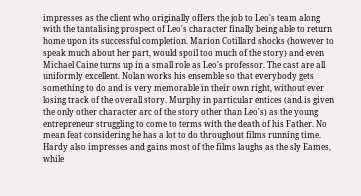impresses as the client who originally offers the job to Leo's team along with the tantalising prospect of Leo's character finally being able to return home upon its successful completion. Marion Cotillard shocks (however to speak much about her part, would spoil too much of the story) and even Michael Caine turns up in a small role as Leo's professor. The cast are all uniformly excellent. Nolan works his ensemble so that everybody gets something to do and is very memorable in their own right, without ever losing track of the overall story. Murphy in particular entices (and is given the only other character arc of the story other than Leo's) as the young entrepreneur struggling to come to terms with the death of his Father. No mean feat considering he has a lot to do throughout films running time. Hardy also impresses and gains most of the films laughs as the sly Eames, while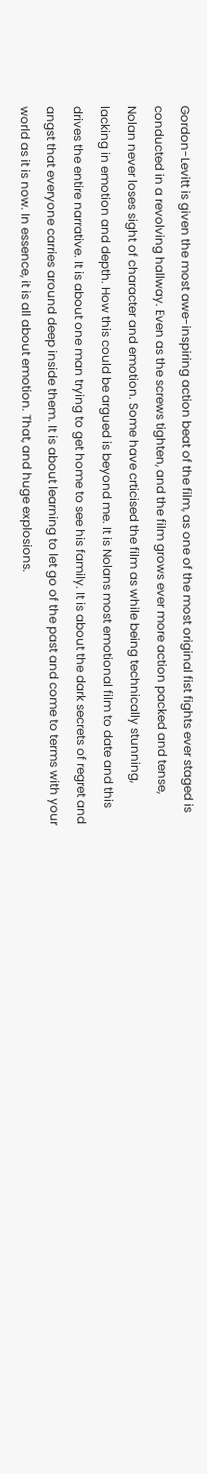Gordon-Levitt is given the most awe-inspiring action beat of the film, as one of the most original fist fights ever staged is conducted in a revolving hallway. Even as the screws tighten, and the film grows ever more action packed and tense, Nolan never loses sight of character and emotion. Some have crticised the film as while being technically stunning, lacking in emotion and depth. How this could be argued is beyond me. It is Nolans most emotional film to date and this drives the entire narrative. It is about one man trying to get home to see his family. It is about the dark secrets of regret and angst that everyone carries around deep inside them. It is about learning to let go of the past and come to terms with your world as it is now. In essence, it is all about emotion. That, and huge explosions.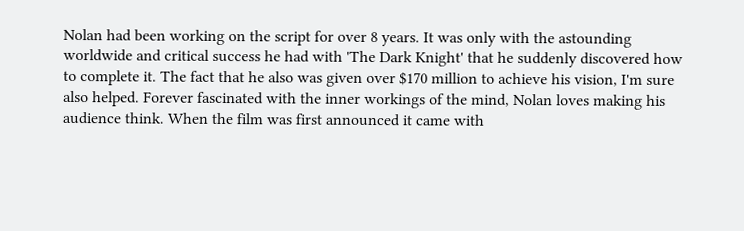Nolan had been working on the script for over 8 years. It was only with the astounding worldwide and critical success he had with 'The Dark Knight' that he suddenly discovered how to complete it. The fact that he also was given over $170 million to achieve his vision, I'm sure also helped. Forever fascinated with the inner workings of the mind, Nolan loves making his audience think. When the film was first announced it came with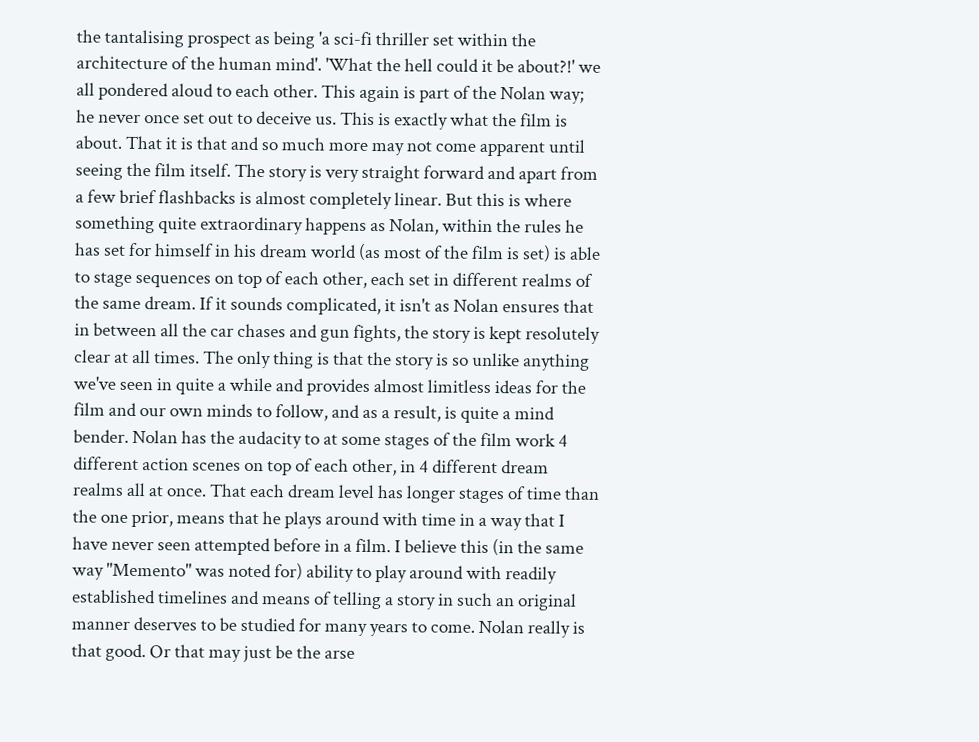the tantalising prospect as being 'a sci-fi thriller set within the architecture of the human mind'. 'What the hell could it be about?!' we all pondered aloud to each other. This again is part of the Nolan way; he never once set out to deceive us. This is exactly what the film is about. That it is that and so much more may not come apparent until seeing the film itself. The story is very straight forward and apart from a few brief flashbacks is almost completely linear. But this is where something quite extraordinary happens as Nolan, within the rules he has set for himself in his dream world (as most of the film is set) is able to stage sequences on top of each other, each set in different realms of the same dream. If it sounds complicated, it isn't as Nolan ensures that in between all the car chases and gun fights, the story is kept resolutely clear at all times. The only thing is that the story is so unlike anything we've seen in quite a while and provides almost limitless ideas for the film and our own minds to follow, and as a result, is quite a mind bender. Nolan has the audacity to at some stages of the film work 4 different action scenes on top of each other, in 4 different dream realms all at once. That each dream level has longer stages of time than the one prior, means that he plays around with time in a way that I have never seen attempted before in a film. I believe this (in the same way "Memento" was noted for) ability to play around with readily established timelines and means of telling a story in such an original manner deserves to be studied for many years to come. Nolan really is that good. Or that may just be the arse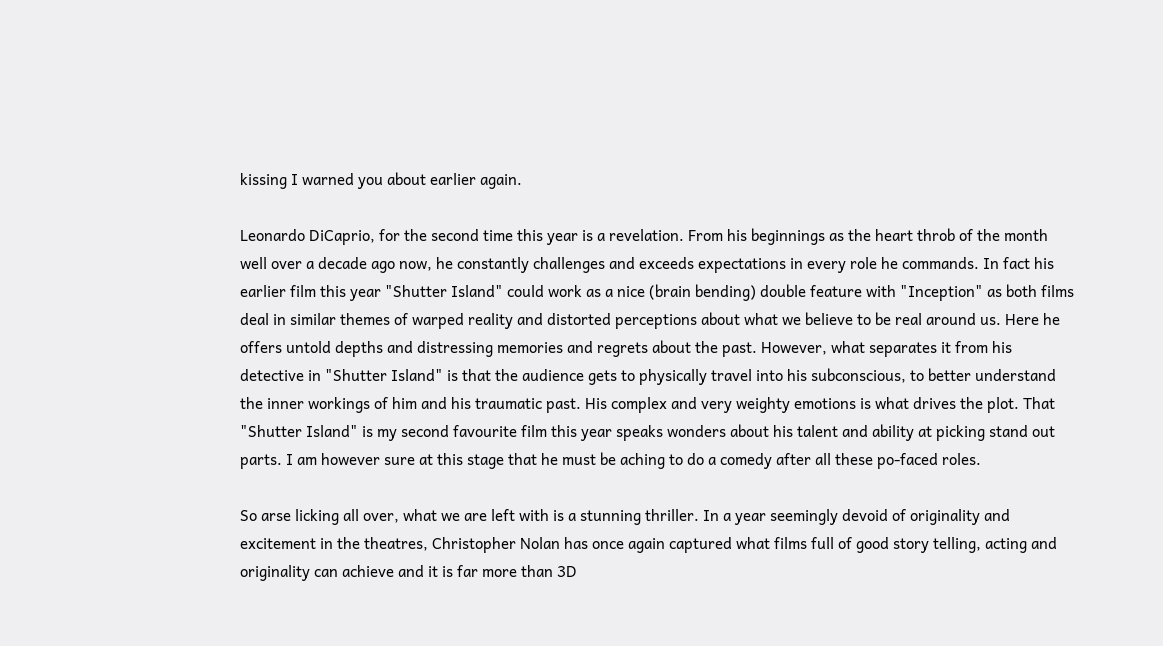kissing I warned you about earlier again.

Leonardo DiCaprio, for the second time this year is a revelation. From his beginnings as the heart throb of the month well over a decade ago now, he constantly challenges and exceeds expectations in every role he commands. In fact his earlier film this year "Shutter Island" could work as a nice (brain bending) double feature with "Inception" as both films deal in similar themes of warped reality and distorted perceptions about what we believe to be real around us. Here he offers untold depths and distressing memories and regrets about the past. However, what separates it from his detective in "Shutter Island" is that the audience gets to physically travel into his subconscious, to better understand the inner workings of him and his traumatic past. His complex and very weighty emotions is what drives the plot. That "Shutter Island" is my second favourite film this year speaks wonders about his talent and ability at picking stand out parts. I am however sure at this stage that he must be aching to do a comedy after all these po-faced roles.

So arse licking all over, what we are left with is a stunning thriller. In a year seemingly devoid of originality and excitement in the theatres, Christopher Nolan has once again captured what films full of good story telling, acting and originality can achieve and it is far more than 3D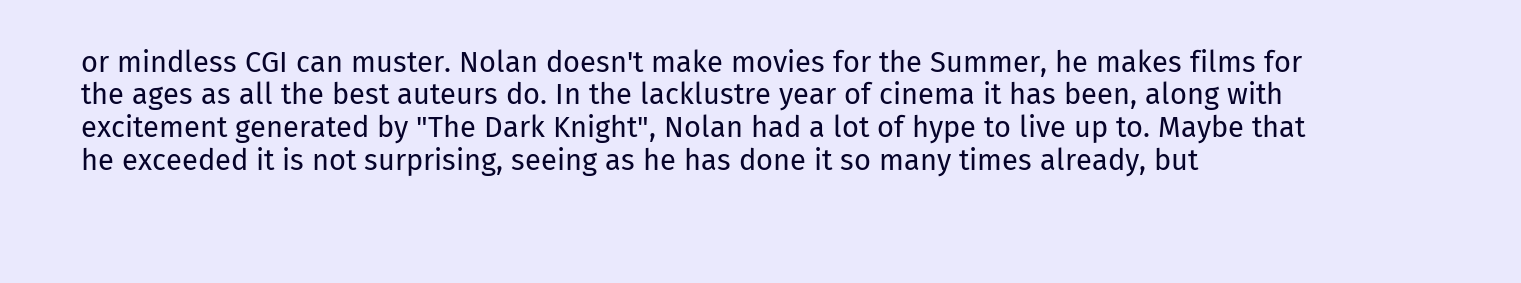or mindless CGI can muster. Nolan doesn't make movies for the Summer, he makes films for the ages as all the best auteurs do. In the lacklustre year of cinema it has been, along with excitement generated by "The Dark Knight", Nolan had a lot of hype to live up to. Maybe that he exceeded it is not surprising, seeing as he has done it so many times already, but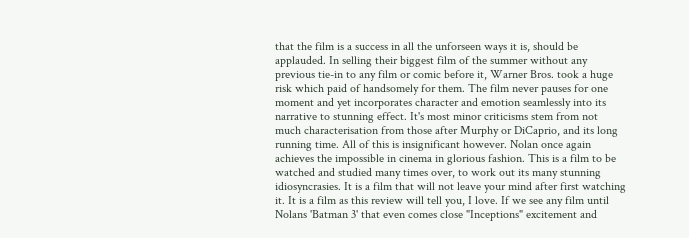that the film is a success in all the unforseen ways it is, should be applauded. In selling their biggest film of the summer without any previous tie-in to any film or comic before it, Warner Bros. took a huge risk which paid of handsomely for them. The film never pauses for one moment and yet incorporates character and emotion seamlessly into its narrative to stunning effect. It's most minor criticisms stem from not much characterisation from those after Murphy or DiCaprio, and its long running time. All of this is insignificant however. Nolan once again achieves the impossible in cinema in glorious fashion. This is a film to be watched and studied many times over, to work out its many stunning idiosyncrasies. It is a film that will not leave your mind after first watching it. It is a film as this review will tell you, I love. If we see any film until Nolans 'Batman 3' that even comes close "Inceptions" excitement and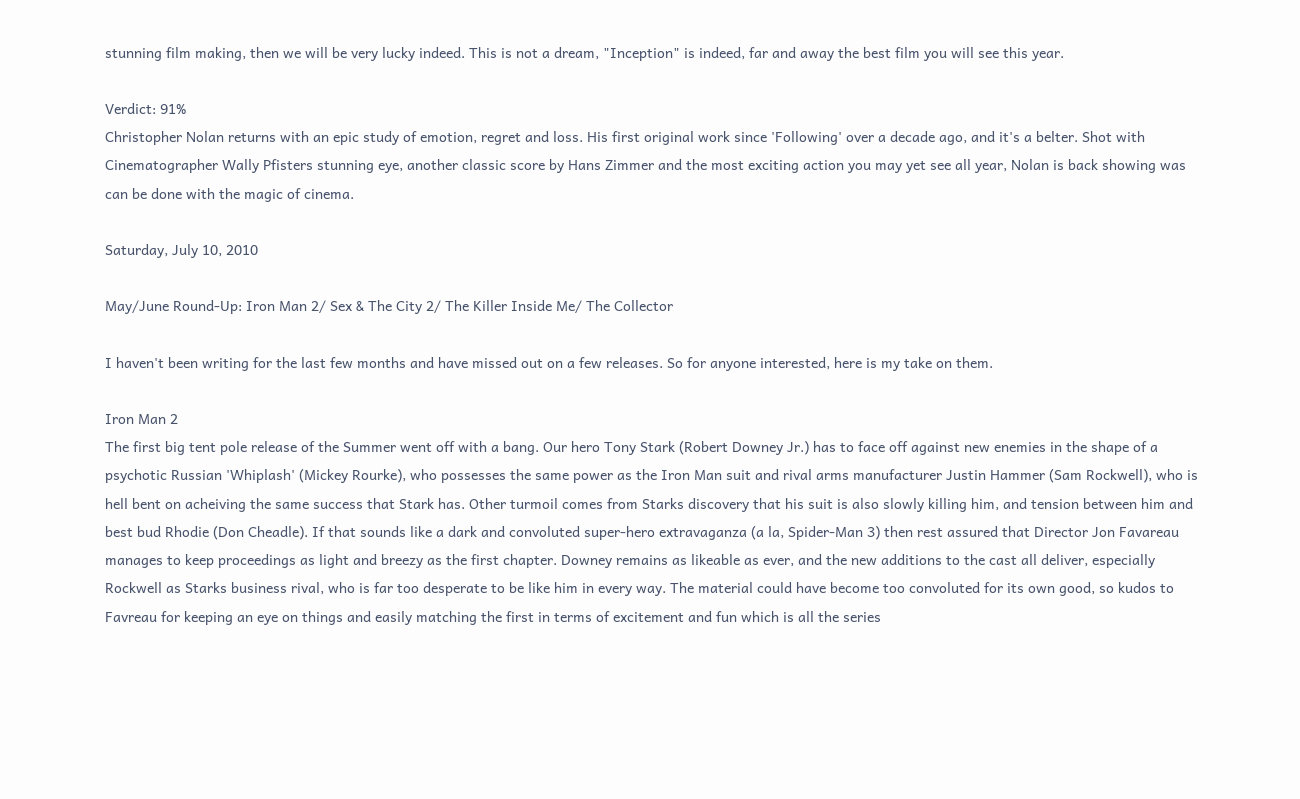stunning film making, then we will be very lucky indeed. This is not a dream, "Inception" is indeed, far and away the best film you will see this year.

Verdict: 91%
Christopher Nolan returns with an epic study of emotion, regret and loss. His first original work since 'Following' over a decade ago, and it's a belter. Shot with Cinematographer Wally Pfisters stunning eye, another classic score by Hans Zimmer and the most exciting action you may yet see all year, Nolan is back showing was can be done with the magic of cinema.

Saturday, July 10, 2010

May/June Round-Up: Iron Man 2/ Sex & The City 2/ The Killer Inside Me/ The Collector

I haven't been writing for the last few months and have missed out on a few releases. So for anyone interested, here is my take on them.

Iron Man 2
The first big tent pole release of the Summer went off with a bang. Our hero Tony Stark (Robert Downey Jr.) has to face off against new enemies in the shape of a psychotic Russian 'Whiplash' (Mickey Rourke), who possesses the same power as the Iron Man suit and rival arms manufacturer Justin Hammer (Sam Rockwell), who is hell bent on acheiving the same success that Stark has. Other turmoil comes from Starks discovery that his suit is also slowly killing him, and tension between him and best bud Rhodie (Don Cheadle). If that sounds like a dark and convoluted super-hero extravaganza (a la, Spider-Man 3) then rest assured that Director Jon Favareau manages to keep proceedings as light and breezy as the first chapter. Downey remains as likeable as ever, and the new additions to the cast all deliver, especially Rockwell as Starks business rival, who is far too desperate to be like him in every way. The material could have become too convoluted for its own good, so kudos to Favreau for keeping an eye on things and easily matching the first in terms of excitement and fun which is all the series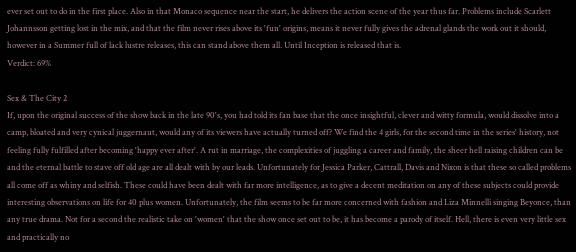ever set out to do in the first place. Also in that Monaco sequence near the start, he delivers the action scene of the year thus far. Problems include Scarlett Johannsson getting lost in the mix, and that the film never rises above its 'fun' origins, means it never fully gives the adrenal glands the work out it should, however in a Summer full of lack lustre releases, this can stand above them all. Until Inception is released that is.
Verdict: 69%

Sex & The City 2
If, upon the original success of the show back in the late 90's, you had told its fan base that the once insightful, clever and witty formula, would dissolve into a camp, bloated and very cynical juggernaut, would any of its viewers have actually turned off? We find the 4 girls, for the second time in the series' history, not feeling fully fulfilled after becoming 'happy ever after'. A rut in marriage, the complexities of juggling a career and family, the sheer hell raising children can be and the eternal battle to stave off old age are all dealt with by our leads. Unfortunately for Jessica Parker, Cattrall, Davis and Nixon is that these so called problems all come off as whiny and selfish. These could have been dealt with far more intelligence, as to give a decent meditation on any of these subjects could provide interesting observations on life for 40 plus women. Unfortunately, the film seems to be far more concerned with fashion and Liza Minnelli singing Beyonce, than any true drama. Not for a second the realistic take on 'women' that the show once set out to be, it has become a parody of itself. Hell, there is even very little sex and practically no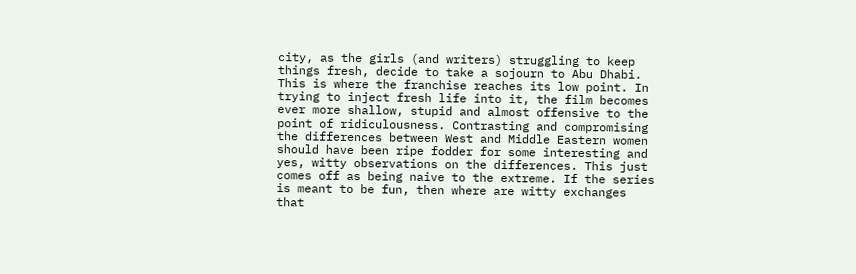city, as the girls (and writers) struggling to keep things fresh, decide to take a sojourn to Abu Dhabi. This is where the franchise reaches its low point. In trying to inject fresh life into it, the film becomes ever more shallow, stupid and almost offensive to the point of ridiculousness. Contrasting and compromising the differences between West and Middle Eastern women should have been ripe fodder for some interesting and yes, witty observations on the differences. This just comes off as being naive to the extreme. If the series is meant to be fun, then where are witty exchanges that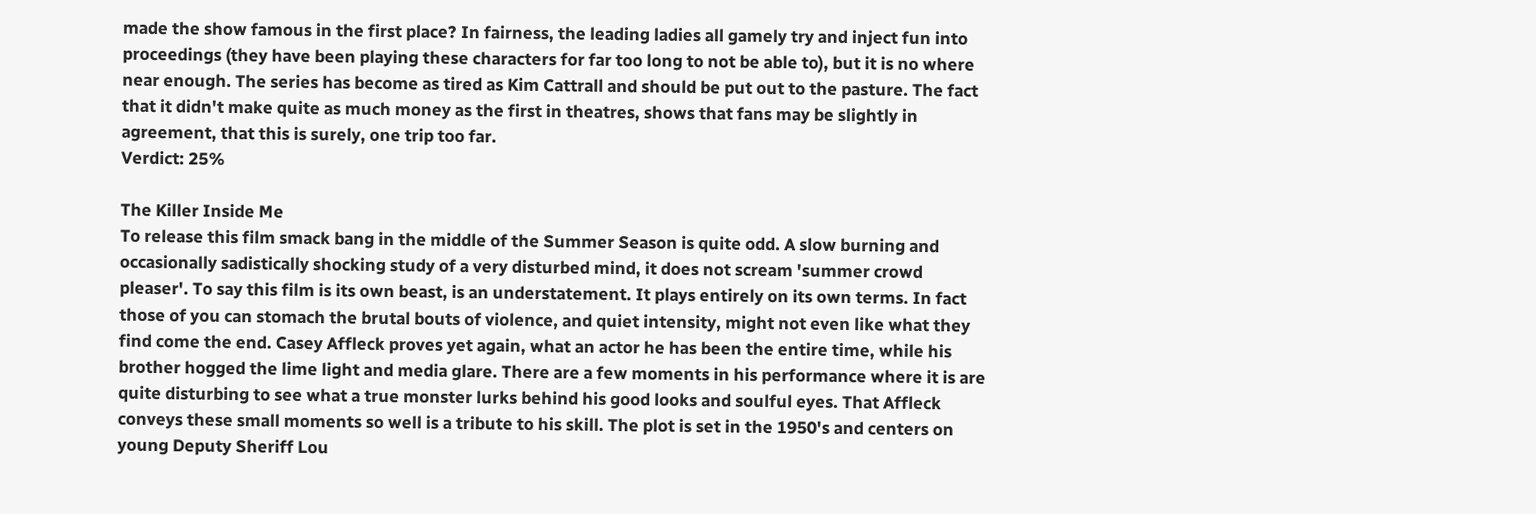made the show famous in the first place? In fairness, the leading ladies all gamely try and inject fun into proceedings (they have been playing these characters for far too long to not be able to), but it is no where near enough. The series has become as tired as Kim Cattrall and should be put out to the pasture. The fact that it didn't make quite as much money as the first in theatres, shows that fans may be slightly in agreement, that this is surely, one trip too far.
Verdict: 25%

The Killer Inside Me
To release this film smack bang in the middle of the Summer Season is quite odd. A slow burning and occasionally sadistically shocking study of a very disturbed mind, it does not scream 'summer crowd pleaser'. To say this film is its own beast, is an understatement. It plays entirely on its own terms. In fact those of you can stomach the brutal bouts of violence, and quiet intensity, might not even like what they find come the end. Casey Affleck proves yet again, what an actor he has been the entire time, while his brother hogged the lime light and media glare. There are a few moments in his performance where it is are quite disturbing to see what a true monster lurks behind his good looks and soulful eyes. That Affleck conveys these small moments so well is a tribute to his skill. The plot is set in the 1950's and centers on young Deputy Sheriff Lou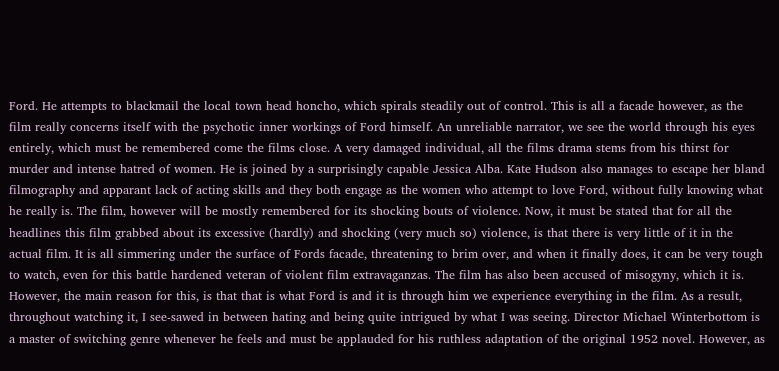Ford. He attempts to blackmail the local town head honcho, which spirals steadily out of control. This is all a facade however, as the film really concerns itself with the psychotic inner workings of Ford himself. An unreliable narrator, we see the world through his eyes entirely, which must be remembered come the films close. A very damaged individual, all the films drama stems from his thirst for murder and intense hatred of women. He is joined by a surprisingly capable Jessica Alba. Kate Hudson also manages to escape her bland filmography and apparant lack of acting skills and they both engage as the women who attempt to love Ford, without fully knowing what he really is. The film, however will be mostly remembered for its shocking bouts of violence. Now, it must be stated that for all the headlines this film grabbed about its excessive (hardly) and shocking (very much so) violence, is that there is very little of it in the actual film. It is all simmering under the surface of Fords facade, threatening to brim over, and when it finally does, it can be very tough to watch, even for this battle hardened veteran of violent film extravaganzas. The film has also been accused of misogyny, which it is. However, the main reason for this, is that that is what Ford is and it is through him we experience everything in the film. As a result, throughout watching it, I see-sawed in between hating and being quite intrigued by what I was seeing. Director Michael Winterbottom is a master of switching genre whenever he feels and must be applauded for his ruthless adaptation of the original 1952 novel. However, as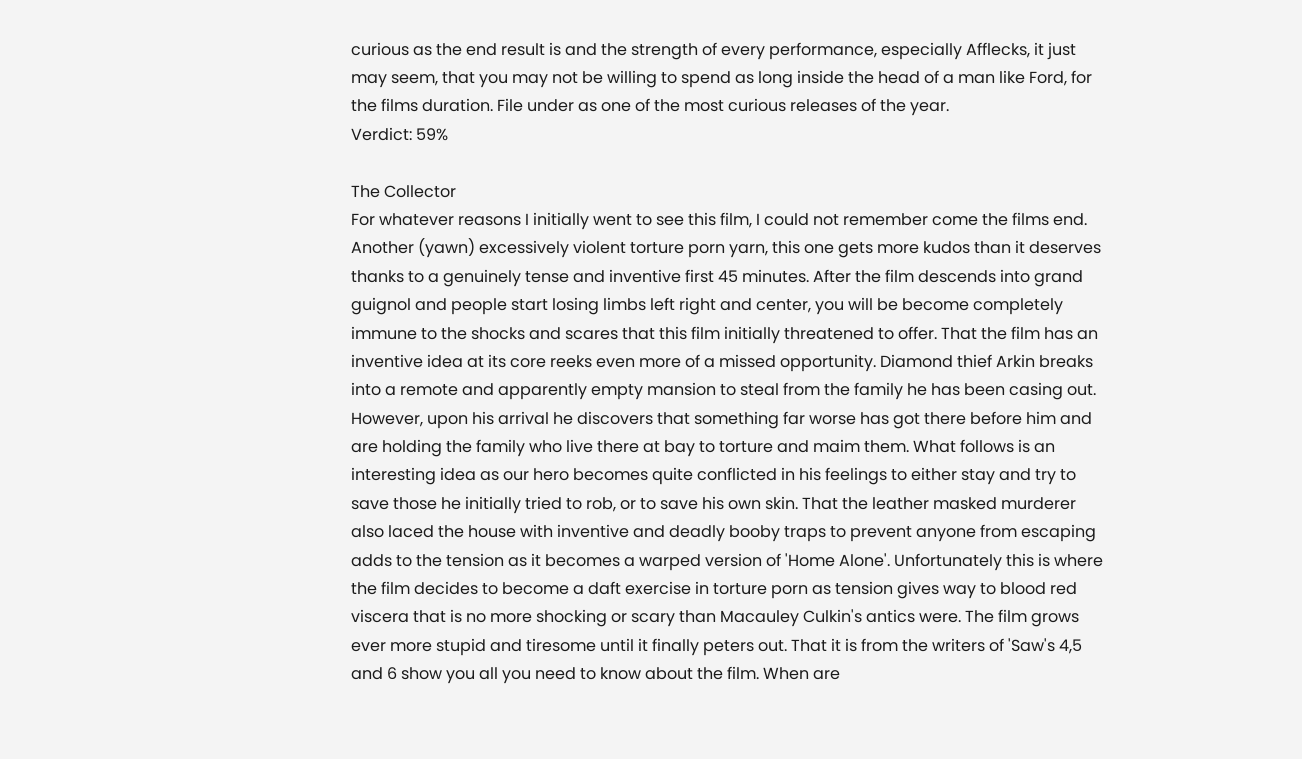curious as the end result is and the strength of every performance, especially Afflecks, it just may seem, that you may not be willing to spend as long inside the head of a man like Ford, for the films duration. File under as one of the most curious releases of the year.
Verdict: 59%

The Collector
For whatever reasons I initially went to see this film, I could not remember come the films end. Another (yawn) excessively violent torture porn yarn, this one gets more kudos than it deserves thanks to a genuinely tense and inventive first 45 minutes. After the film descends into grand guignol and people start losing limbs left right and center, you will be become completely immune to the shocks and scares that this film initially threatened to offer. That the film has an inventive idea at its core reeks even more of a missed opportunity. Diamond thief Arkin breaks into a remote and apparently empty mansion to steal from the family he has been casing out. However, upon his arrival he discovers that something far worse has got there before him and are holding the family who live there at bay to torture and maim them. What follows is an interesting idea as our hero becomes quite conflicted in his feelings to either stay and try to save those he initially tried to rob, or to save his own skin. That the leather masked murderer also laced the house with inventive and deadly booby traps to prevent anyone from escaping adds to the tension as it becomes a warped version of 'Home Alone'. Unfortunately this is where the film decides to become a daft exercise in torture porn as tension gives way to blood red viscera that is no more shocking or scary than Macauley Culkin's antics were. The film grows ever more stupid and tiresome until it finally peters out. That it is from the writers of 'Saw's 4,5 and 6 show you all you need to know about the film. When are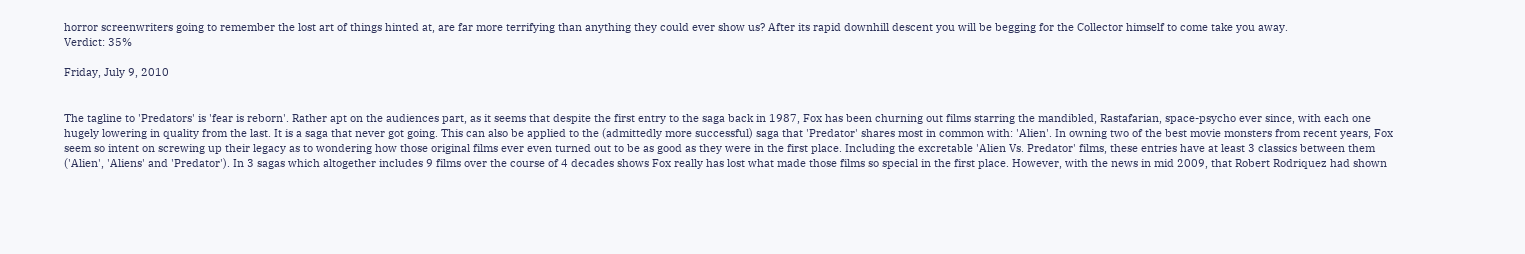horror screenwriters going to remember the lost art of things hinted at, are far more terrifying than anything they could ever show us? After its rapid downhill descent you will be begging for the Collector himself to come take you away.
Verdict: 35%

Friday, July 9, 2010


The tagline to 'Predators' is 'fear is reborn'. Rather apt on the audiences part, as it seems that despite the first entry to the saga back in 1987, Fox has been churning out films starring the mandibled, Rastafarian, space-psycho ever since, with each one hugely lowering in quality from the last. It is a saga that never got going. This can also be applied to the (admittedly more successful) saga that 'Predator' shares most in common with: 'Alien'. In owning two of the best movie monsters from recent years, Fox seem so intent on screwing up their legacy as to wondering how those original films ever even turned out to be as good as they were in the first place. Including the excretable 'Alien Vs. Predator' films, these entries have at least 3 classics between them ('Alien', 'Aliens' and 'Predator'). In 3 sagas which altogether includes 9 films over the course of 4 decades shows Fox really has lost what made those films so special in the first place. However, with the news in mid 2009, that Robert Rodriquez had shown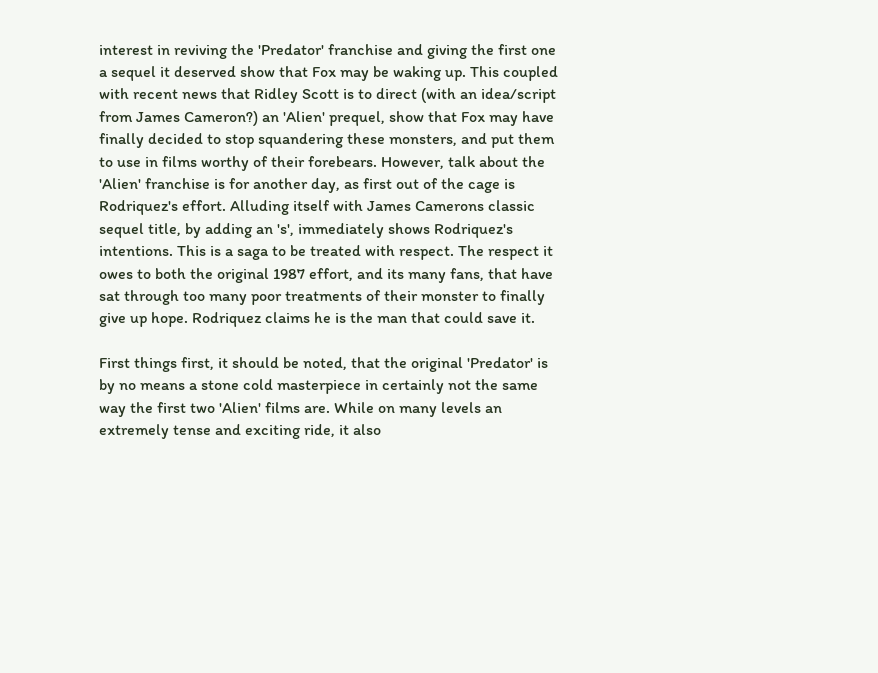interest in reviving the 'Predator' franchise and giving the first one a sequel it deserved show that Fox may be waking up. This coupled with recent news that Ridley Scott is to direct (with an idea/script from James Cameron?) an 'Alien' prequel, show that Fox may have finally decided to stop squandering these monsters, and put them to use in films worthy of their forebears. However, talk about the 'Alien' franchise is for another day, as first out of the cage is Rodriquez's effort. Alluding itself with James Camerons classic sequel title, by adding an 's', immediately shows Rodriquez's intentions. This is a saga to be treated with respect. The respect it owes to both the original 1987 effort, and its many fans, that have sat through too many poor treatments of their monster to finally give up hope. Rodriquez claims he is the man that could save it.

First things first, it should be noted, that the original 'Predator' is by no means a stone cold masterpiece in certainly not the same way the first two 'Alien' films are. While on many levels an extremely tense and exciting ride, it also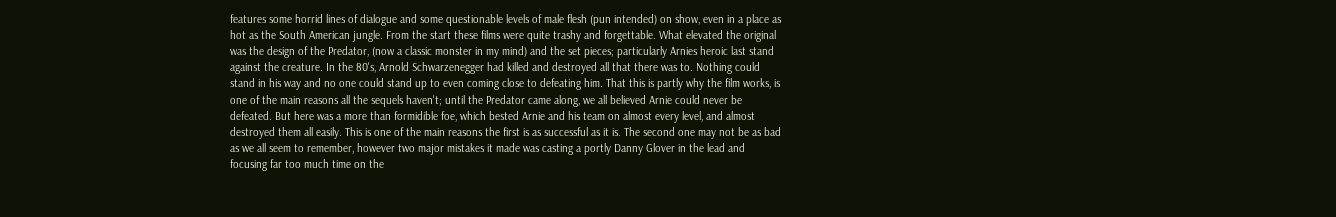features some horrid lines of dialogue and some questionable levels of male flesh (pun intended) on show, even in a place as hot as the South American jungle. From the start these films were quite trashy and forgettable. What elevated the original was the design of the Predator, (now a classic monster in my mind) and the set pieces; particularly Arnies heroic last stand against the creature. In the 80's, Arnold Schwarzenegger had killed and destroyed all that there was to. Nothing could stand in his way and no one could stand up to even coming close to defeating him. That this is partly why the film works, is one of the main reasons all the sequels haven't; until the Predator came along, we all believed Arnie could never be defeated. But here was a more than formidible foe, which bested Arnie and his team on almost every level, and almost destroyed them all easily. This is one of the main reasons the first is as successful as it is. The second one may not be as bad as we all seem to remember, however two major mistakes it made was casting a portly Danny Glover in the lead and focusing far too much time on the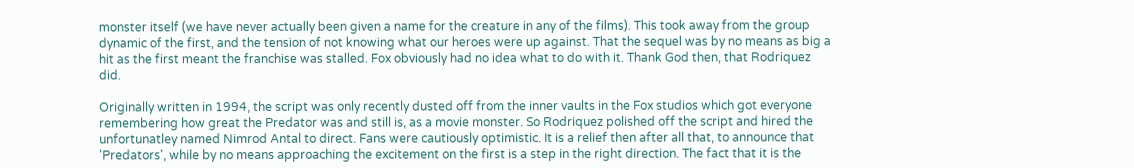monster itself (we have never actually been given a name for the creature in any of the films). This took away from the group dynamic of the first, and the tension of not knowing what our heroes were up against. That the sequel was by no means as big a hit as the first meant the franchise was stalled. Fox obviously had no idea what to do with it. Thank God then, that Rodriquez did.

Originally written in 1994, the script was only recently dusted off from the inner vaults in the Fox studios which got everyone remembering how great the Predator was and still is, as a movie monster. So Rodriquez polished off the script and hired the unfortunatley named Nimrod Antal to direct. Fans were cautiously optimistic. It is a relief then after all that, to announce that 'Predators', while by no means approaching the excitement on the first is a step in the right direction. The fact that it is the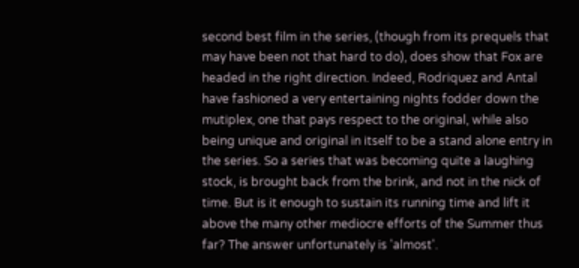second best film in the series, (though from its prequels that may have been not that hard to do), does show that Fox are headed in the right direction. Indeed, Rodriquez and Antal have fashioned a very entertaining nights fodder down the mutiplex, one that pays respect to the original, while also being unique and original in itself to be a stand alone entry in the series. So a series that was becoming quite a laughing stock, is brought back from the brink, and not in the nick of time. But is it enough to sustain its running time and lift it above the many other mediocre efforts of the Summer thus far? The answer unfortunately is 'almost'.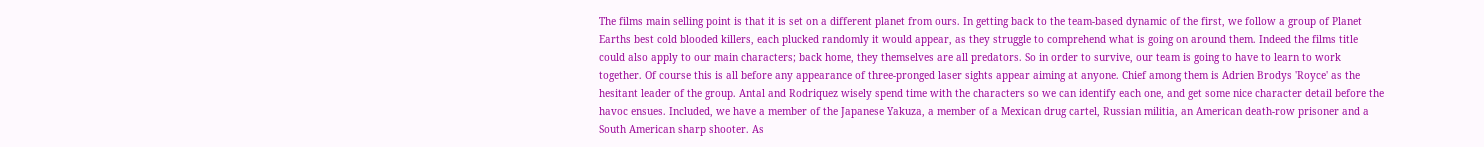The films main selling point is that it is set on a different planet from ours. In getting back to the team-based dynamic of the first, we follow a group of Planet Earths best cold blooded killers, each plucked randomly it would appear, as they struggle to comprehend what is going on around them. Indeed the films title could also apply to our main characters; back home, they themselves are all predators. So in order to survive, our team is going to have to learn to work together. Of course this is all before any appearance of three-pronged laser sights appear aiming at anyone. Chief among them is Adrien Brodys 'Royce' as the hesitant leader of the group. Antal and Rodriquez wisely spend time with the characters so we can identify each one, and get some nice character detail before the havoc ensues. Included, we have a member of the Japanese Yakuza, a member of a Mexican drug cartel, Russian militia, an American death-row prisoner and a South American sharp shooter. As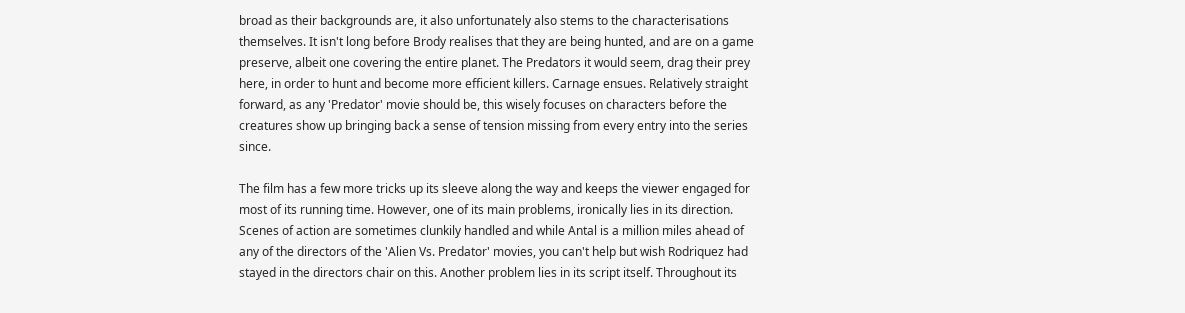broad as their backgrounds are, it also unfortunately also stems to the characterisations themselves. It isn't long before Brody realises that they are being hunted, and are on a game preserve, albeit one covering the entire planet. The Predators it would seem, drag their prey here, in order to hunt and become more efficient killers. Carnage ensues. Relatively straight forward, as any 'Predator' movie should be, this wisely focuses on characters before the creatures show up bringing back a sense of tension missing from every entry into the series since.

The film has a few more tricks up its sleeve along the way and keeps the viewer engaged for most of its running time. However, one of its main problems, ironically lies in its direction. Scenes of action are sometimes clunkily handled and while Antal is a million miles ahead of any of the directors of the 'Alien Vs. Predator' movies, you can't help but wish Rodriquez had stayed in the directors chair on this. Another problem lies in its script itself. Throughout its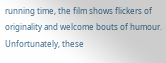running time, the film shows flickers of originality and welcome bouts of humour. Unfortunately, these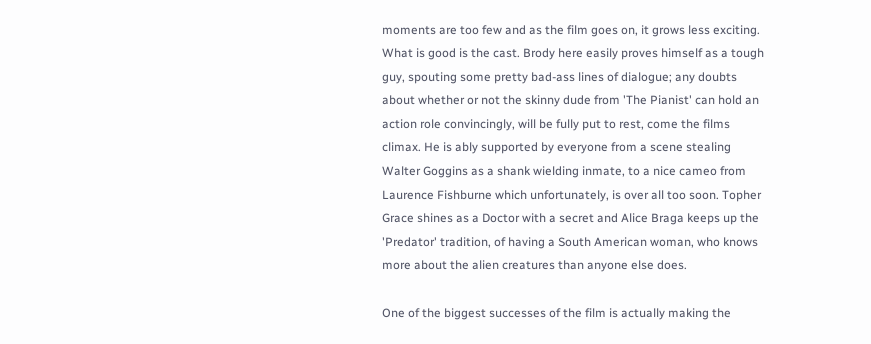moments are too few and as the film goes on, it grows less exciting. What is good is the cast. Brody here easily proves himself as a tough guy, spouting some pretty bad-ass lines of dialogue; any doubts about whether or not the skinny dude from 'The Pianist' can hold an action role convincingly, will be fully put to rest, come the films climax. He is ably supported by everyone from a scene stealing Walter Goggins as a shank wielding inmate, to a nice cameo from Laurence Fishburne which unfortunately, is over all too soon. Topher Grace shines as a Doctor with a secret and Alice Braga keeps up the 'Predator' tradition, of having a South American woman, who knows more about the alien creatures than anyone else does.

One of the biggest successes of the film is actually making the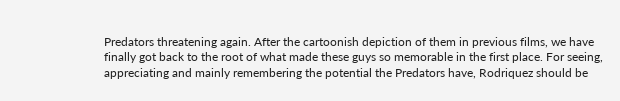Predators threatening again. After the cartoonish depiction of them in previous films, we have finally got back to the root of what made these guys so memorable in the first place. For seeing, appreciating and mainly remembering the potential the Predators have, Rodriquez should be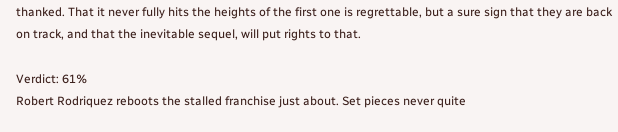thanked. That it never fully hits the heights of the first one is regrettable, but a sure sign that they are back on track, and that the inevitable sequel, will put rights to that.

Verdict: 61%
Robert Rodriquez reboots the stalled franchise just about. Set pieces never quite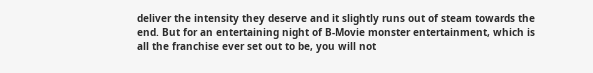deliver the intensity they deserve and it slightly runs out of steam towards the end. But for an entertaining night of B-Movie monster entertainment, which is all the franchise ever set out to be, you will not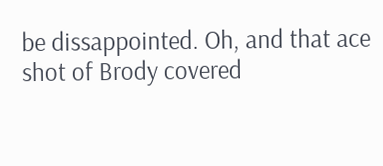be dissappointed. Oh, and that ace shot of Brody covered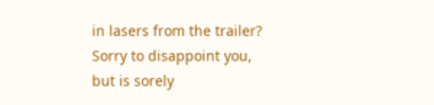in lasers from the trailer? Sorry to disappoint you, but is sorely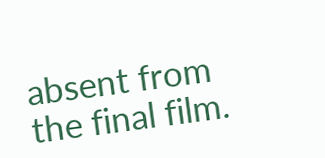absent from the final film.